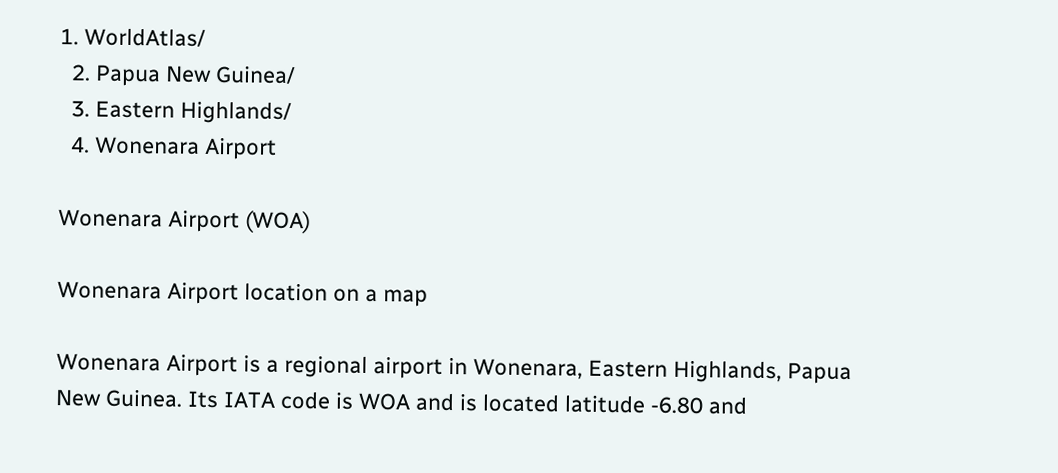1. WorldAtlas/
  2. Papua New Guinea/
  3. Eastern Highlands/
  4. Wonenara Airport

Wonenara Airport (WOA)

Wonenara Airport location on a map

Wonenara Airport is a regional airport in Wonenara, Eastern Highlands, Papua New Guinea. Its IATA code is WOA and is located latitude -6.80 and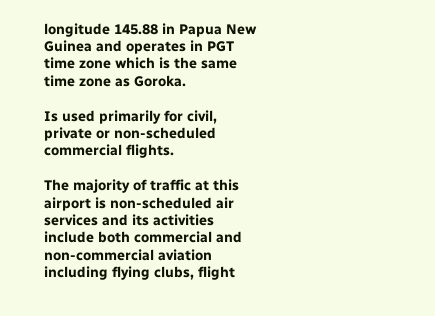longitude 145.88 in Papua New Guinea and operates in PGT time zone which is the same time zone as Goroka.

Is used primarily for civil, private or non-scheduled commercial flights.

The majority of traffic at this airport is non-scheduled air services and its activities include both commercial and non-commercial aviation including flying clubs, flight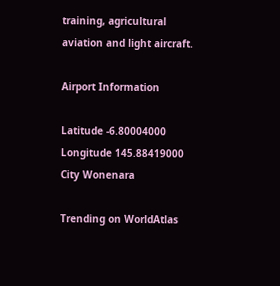training, agricultural aviation and light aircraft.

Airport Information

Latitude -6.80004000
Longitude 145.88419000
City Wonenara

Trending on WorldAtlas